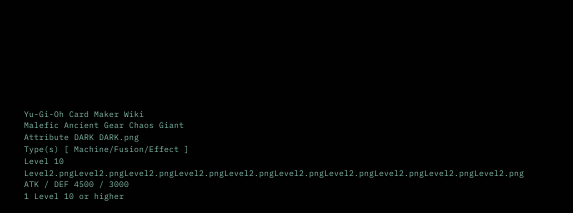Yu-Gi-Oh Card Maker Wiki
Malefic Ancient Gear Chaos Giant
Attribute DARK DARK.png
Type(s) [ Machine/Fusion/Effect ]
Level 10 Level2.pngLevel2.pngLevel2.pngLevel2.pngLevel2.pngLevel2.pngLevel2.pngLevel2.pngLevel2.pngLevel2.png
ATK / DEF 4500 / 3000
1 Level 10 or higher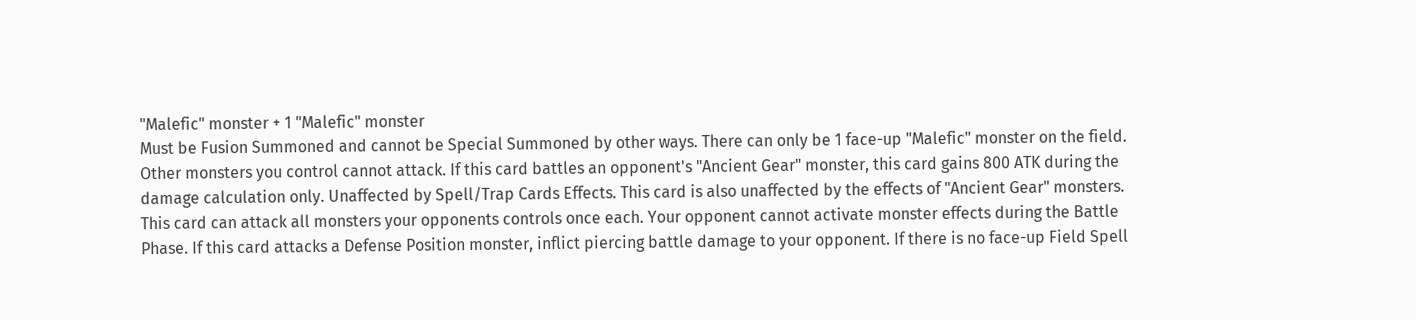"Malefic" monster + 1 "Malefic" monster
Must be Fusion Summoned and cannot be Special Summoned by other ways. There can only be 1 face-up "Malefic" monster on the field. Other monsters you control cannot attack. If this card battles an opponent's "Ancient Gear" monster, this card gains 800 ATK during the damage calculation only. Unaffected by Spell/Trap Cards Effects. This card is also unaffected by the effects of "Ancient Gear" monsters. This card can attack all monsters your opponents controls once each. Your opponent cannot activate monster effects during the Battle Phase. If this card attacks a Defense Position monster, inflict piercing battle damage to your opponent. If there is no face-up Field Spell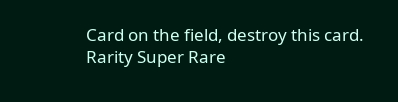Card on the field, destroy this card.
Rarity Super Rare